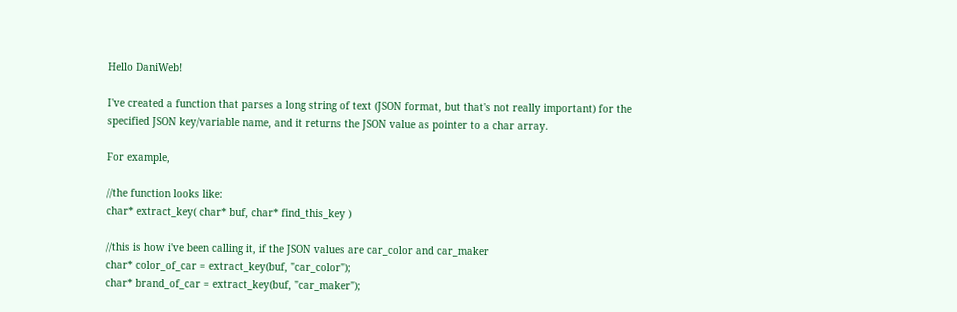Hello DaniWeb!

I've created a function that parses a long string of text (JSON format, but that's not really important) for the specified JSON key/variable name, and it returns the JSON value as pointer to a char array.

For example,

//the function looks like:
char* extract_key( char* buf, char* find_this_key )

//this is how i've been calling it, if the JSON values are car_color and car_maker
char* color_of_car = extract_key(buf, "car_color");
char* brand_of_car = extract_key(buf, "car_maker");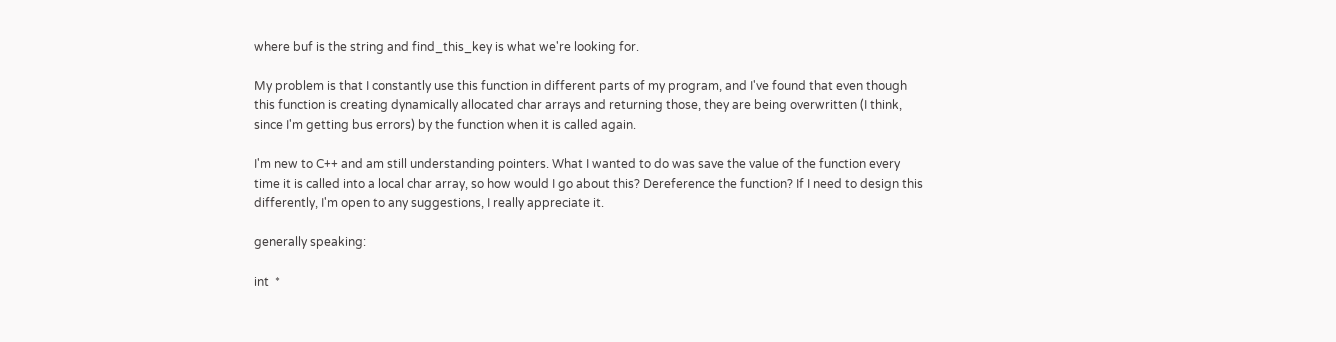where buf is the string and find_this_key is what we're looking for.

My problem is that I constantly use this function in different parts of my program, and I've found that even though this function is creating dynamically allocated char arrays and returning those, they are being overwritten (I think, since I'm getting bus errors) by the function when it is called again.

I'm new to C++ and am still understanding pointers. What I wanted to do was save the value of the function every time it is called into a local char array, so how would I go about this? Dereference the function? If I need to design this differently, I'm open to any suggestions, I really appreciate it.

generally speaking:

int  *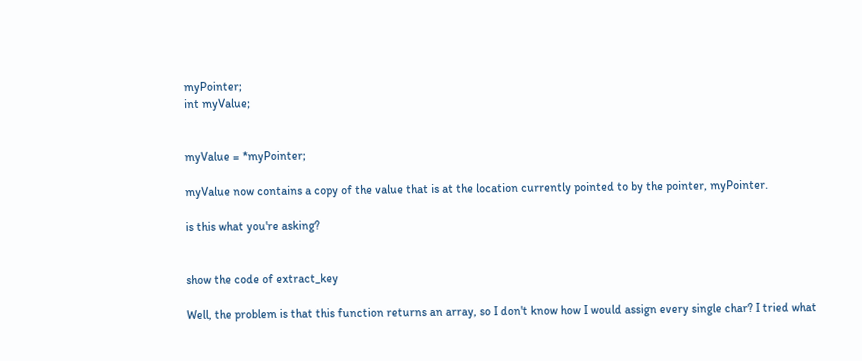myPointer;
int myValue;


myValue = *myPointer;

myValue now contains a copy of the value that is at the location currently pointed to by the pointer, myPointer.

is this what you're asking?


show the code of extract_key

Well, the problem is that this function returns an array, so I don't know how I would assign every single char? I tried what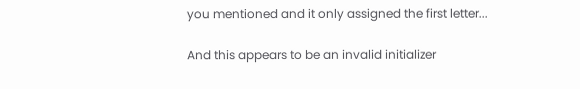you mentioned and it only assigned the first letter...

And this appears to be an invalid initializer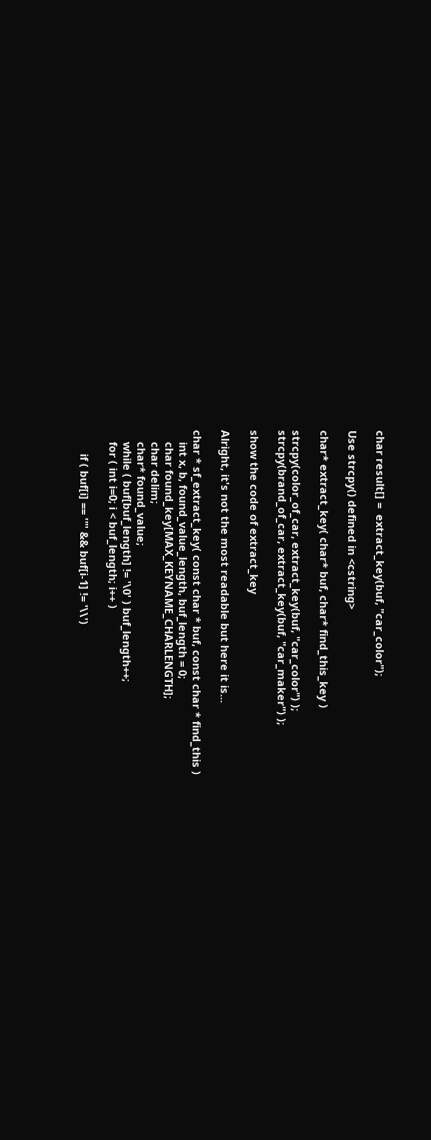char result[] =  extract_key(buf, "car_color");

Use strcpy() defined in <cstring>

char* extract_key( char* buf, char* find_this_key )

strcpy(color_of_car, extract_key(buf, "car_color") );
strcpy(brand_of_car, extract_key(buf, "car_maker") );

show the code of extract_key

Alright, it's not the most readable but here it is...

char * sf_extract_key( const char * buf, const char * find_this )
    int x, b, found_value_length, buf_length = 0;
    char found_key[MAX_KEYNAME_CHARLENGTH];
    char delim;
    char* found_value;
    while ( buf[buf_length] != '\0' ) buf_length++;
    for ( int i=0; i < buf_length; i++ )

        if ( buf[i] == '"' && buf[i-1] != '\\')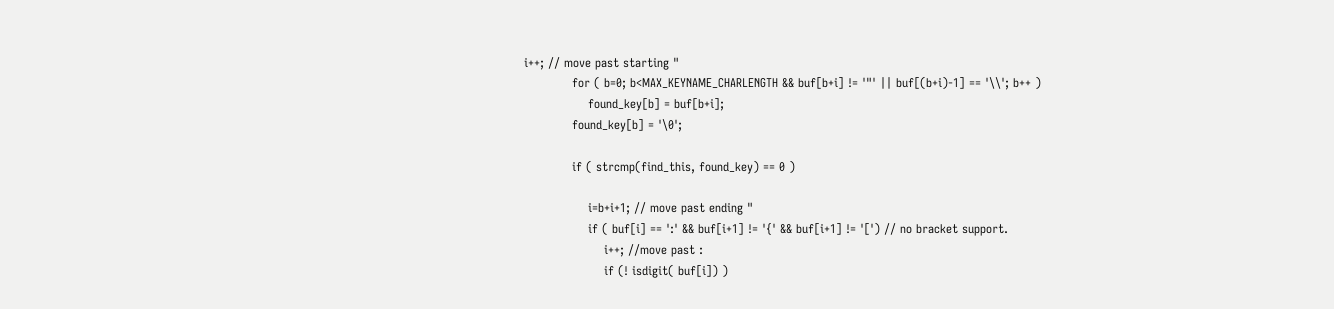i++; // move past starting "
            for ( b=0; b<MAX_KEYNAME_CHARLENGTH && buf[b+i] != '"' || buf[(b+i)-1] == '\\'; b++ )
                found_key[b] = buf[b+i];
            found_key[b] = '\0';

            if ( strcmp(find_this, found_key) == 0 )

                i=b+i+1; // move past ending "
                if ( buf[i] == ':' && buf[i+1] != '{' && buf[i+1] != '[') // no bracket support.
                    i++; //move past :
                    if (! isdigit( buf[i]) )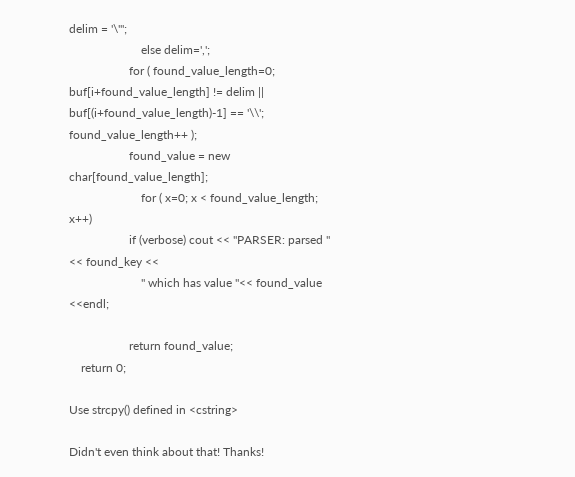delim = '\"';
                        else delim=',';
                    for ( found_value_length=0; buf[i+found_value_length] != delim || buf[(i+found_value_length)-1] == '\\'; found_value_length++ );
                    found_value = new char[found_value_length];
                        for ( x=0; x < found_value_length; x++)
                    if (verbose) cout << "PARSER: parsed " << found_key <<
                        " which has value "<< found_value <<endl;

                    return found_value;
    return 0;

Use strcpy() defined in <cstring>

Didn't even think about that! Thanks!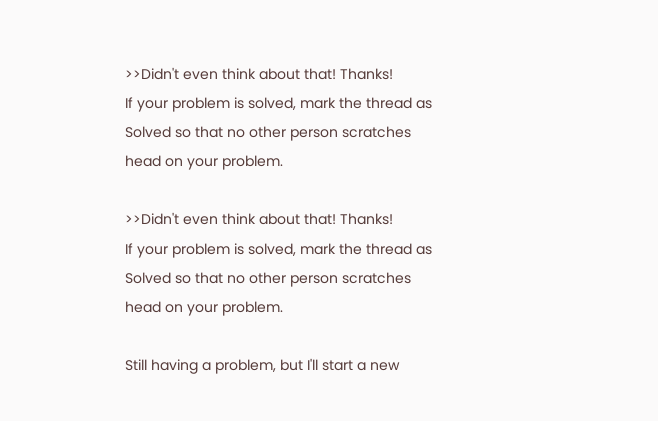>>Didn't even think about that! Thanks!
If your problem is solved, mark the thread as Solved so that no other person scratches head on your problem.

>>Didn't even think about that! Thanks!
If your problem is solved, mark the thread as Solved so that no other person scratches head on your problem.

Still having a problem, but I'll start a new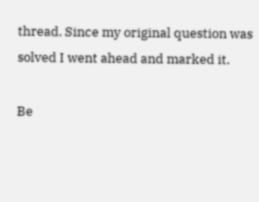thread. Since my original question was solved I went ahead and marked it.

Be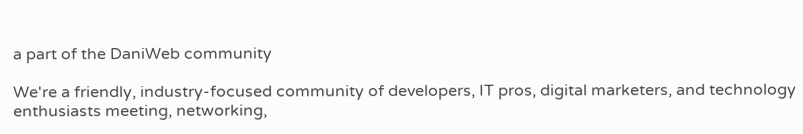a part of the DaniWeb community

We're a friendly, industry-focused community of developers, IT pros, digital marketers, and technology enthusiasts meeting, networking,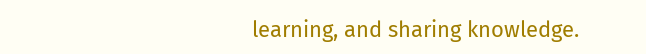learning, and sharing knowledge.